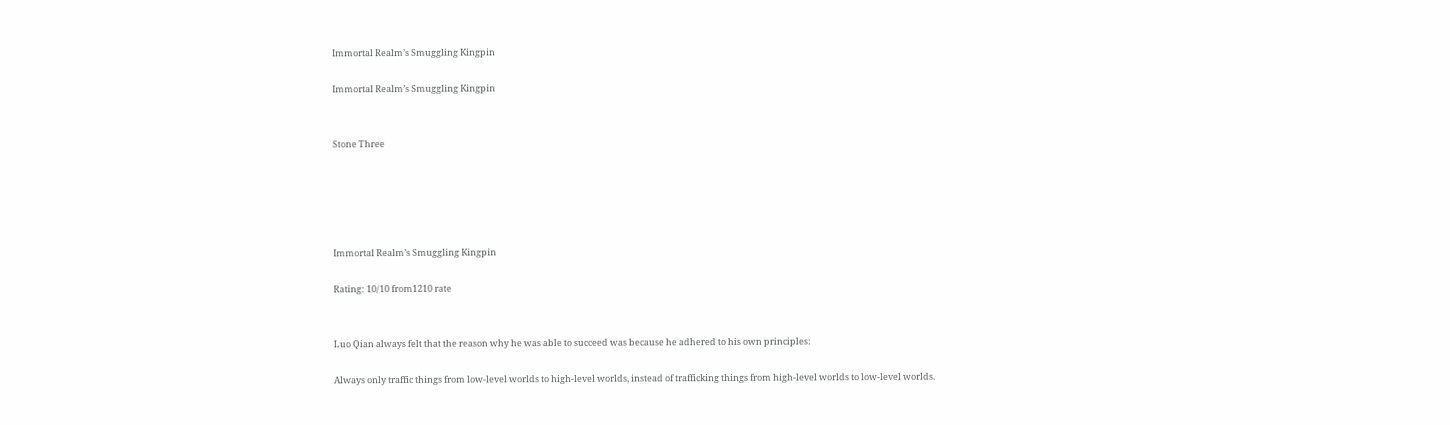Immortal Realm’s Smuggling Kingpin

Immortal Realm’s Smuggling Kingpin


Stone Three





Immortal Realm’s Smuggling Kingpin

Rating: 10/10 from1210 rate


Luo Qian always felt that the reason why he was able to succeed was because he adhered to his own principles:

Always only traffic things from low-level worlds to high-level worlds, instead of trafficking things from high-level worlds to low-level worlds.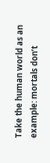Take the human world as an example: mortals don’t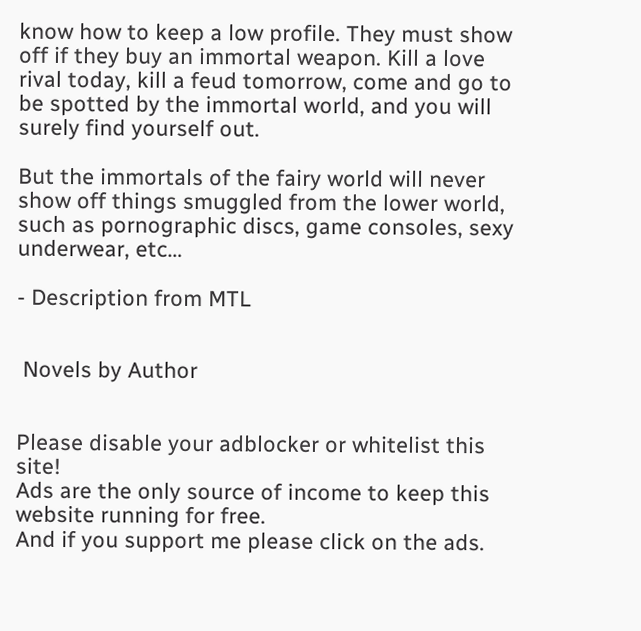know how to keep a low profile. They must show off if they buy an immortal weapon. Kill a love rival today, kill a feud tomorrow, come and go to be spotted by the immortal world, and you will surely find yourself out.

But the immortals of the fairy world will never show off things smuggled from the lower world, such as pornographic discs, game consoles, sexy underwear, etc…

- Description from MTL


 Novels by Author


Please disable your adblocker or whitelist this site!
Ads are the only source of income to keep this website running for free.
And if you support me please click on the ads.